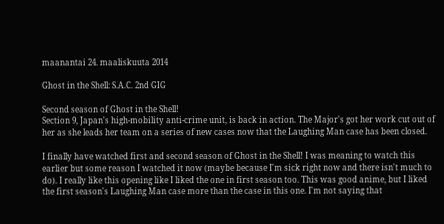maanantai 24. maaliskuuta 2014

Ghost in the Shell: S.A.C. 2nd GIG

Second season of Ghost in the Shell!
Section 9, Japan's high-mobility anti-crime unit, is back in action. The Major's got her work cut out of her as she leads her team on a series of new cases now that the Laughing Man case has been closed.

I finally have watched first and second season of Ghost in the Shell! I was meaning to watch this earlier but some reason I watched it now (maybe because I'm sick right now and there isn't much to do). I really like this opening like I liked the one in first season too. This was good anime, but I liked the first season's Laughing Man case more than the case in this one. I'm not saying that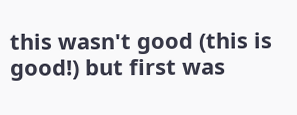this wasn't good (this is good!) but first was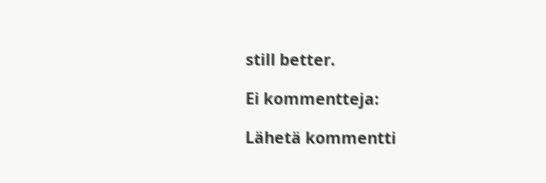still better.

Ei kommentteja:

Lähetä kommentti